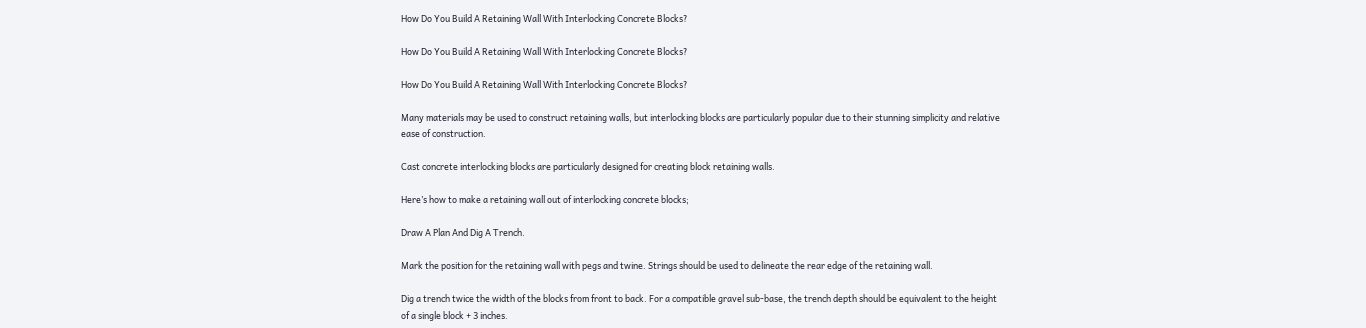How Do You Build A Retaining Wall With Interlocking Concrete Blocks?

How Do You Build A Retaining Wall With Interlocking Concrete Blocks?

How Do You Build A Retaining Wall With Interlocking Concrete Blocks?

Many materials may be used to construct retaining walls, but interlocking blocks are particularly popular due to their stunning simplicity and relative ease of construction.

Cast concrete interlocking blocks are particularly designed for creating block retaining walls.

Here’s how to make a retaining wall out of interlocking concrete blocks;

Draw A Plan And Dig A Trench.

Mark the position for the retaining wall with pegs and twine. Strings should be used to delineate the rear edge of the retaining wall.

Dig a trench twice the width of the blocks from front to back. For a compatible gravel sub-base, the trench depth should be equivalent to the height of a single block + 3 inches.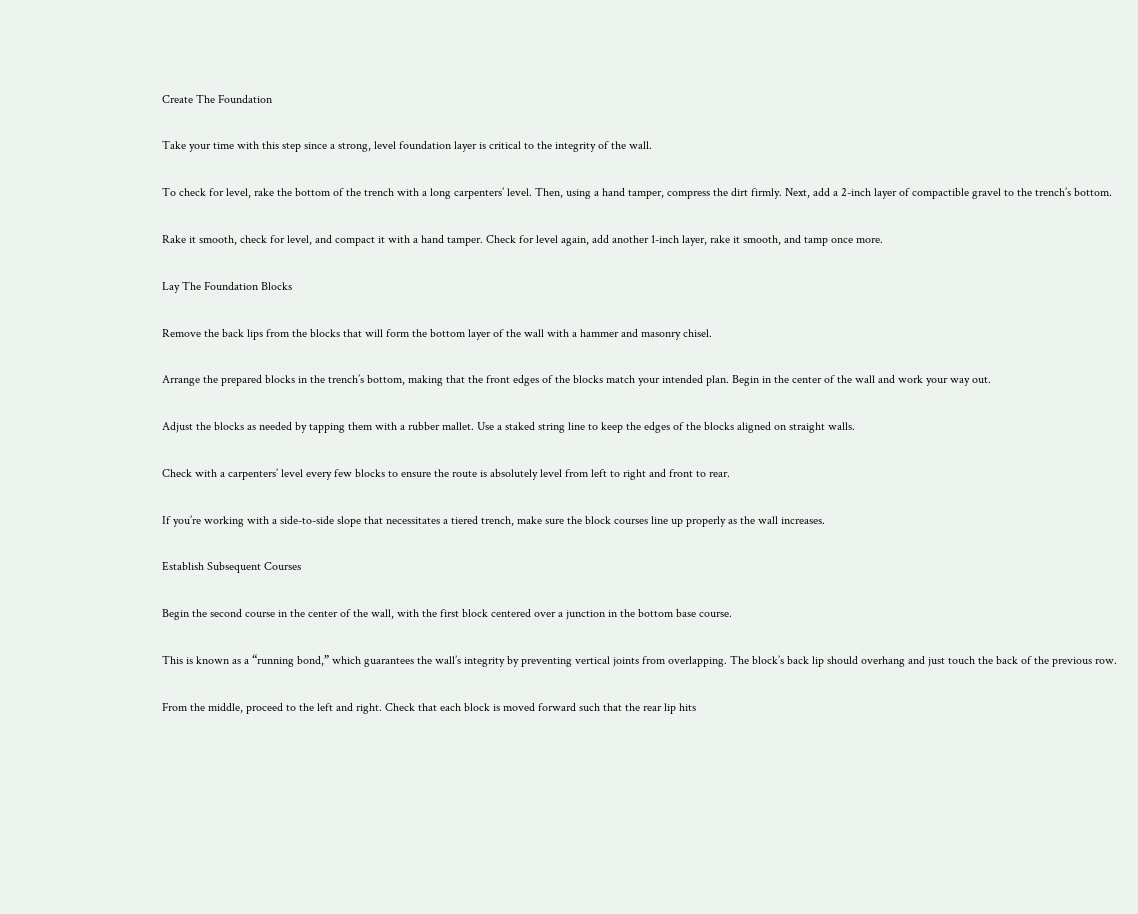Create The Foundation

Take your time with this step since a strong, level foundation layer is critical to the integrity of the wall.

To check for level, rake the bottom of the trench with a long carpenters’ level. Then, using a hand tamper, compress the dirt firmly. Next, add a 2-inch layer of compactible gravel to the trench’s bottom.

Rake it smooth, check for level, and compact it with a hand tamper. Check for level again, add another 1-inch layer, rake it smooth, and tamp once more.

Lay The Foundation Blocks

Remove the back lips from the blocks that will form the bottom layer of the wall with a hammer and masonry chisel.

Arrange the prepared blocks in the trench’s bottom, making that the front edges of the blocks match your intended plan. Begin in the center of the wall and work your way out.

Adjust the blocks as needed by tapping them with a rubber mallet. Use a staked string line to keep the edges of the blocks aligned on straight walls.

Check with a carpenters’ level every few blocks to ensure the route is absolutely level from left to right and front to rear.

If you’re working with a side-to-side slope that necessitates a tiered trench, make sure the block courses line up properly as the wall increases.

Establish Subsequent Courses

Begin the second course in the center of the wall, with the first block centered over a junction in the bottom base course.

This is known as a “running bond,” which guarantees the wall’s integrity by preventing vertical joints from overlapping. The block’s back lip should overhang and just touch the back of the previous row.

From the middle, proceed to the left and right. Check that each block is moved forward such that the rear lip hits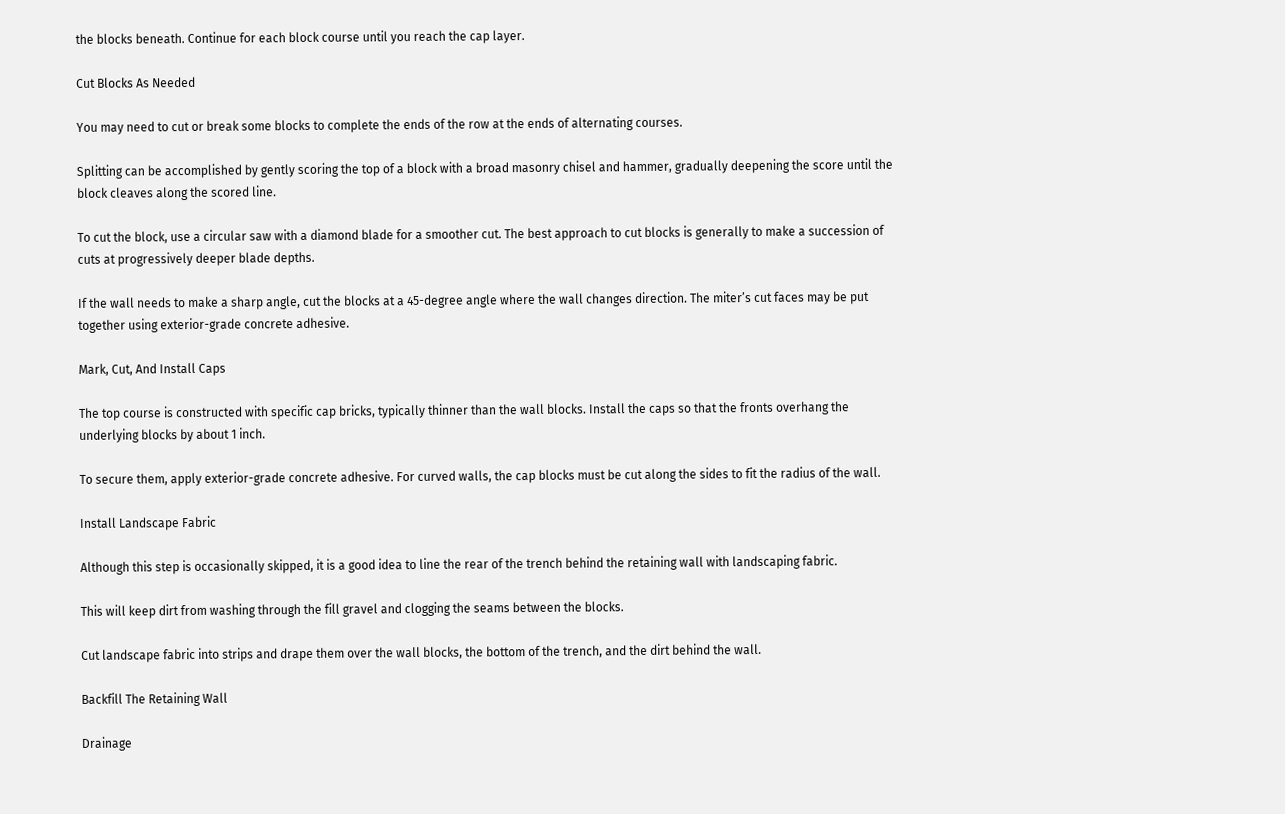the blocks beneath. Continue for each block course until you reach the cap layer.

Cut Blocks As Needed

You may need to cut or break some blocks to complete the ends of the row at the ends of alternating courses.

Splitting can be accomplished by gently scoring the top of a block with a broad masonry chisel and hammer, gradually deepening the score until the block cleaves along the scored line.

To cut the block, use a circular saw with a diamond blade for a smoother cut. The best approach to cut blocks is generally to make a succession of cuts at progressively deeper blade depths.

If the wall needs to make a sharp angle, cut the blocks at a 45-degree angle where the wall changes direction. The miter’s cut faces may be put together using exterior-grade concrete adhesive.

Mark, Cut, And Install Caps

The top course is constructed with specific cap bricks, typically thinner than the wall blocks. Install the caps so that the fronts overhang the underlying blocks by about 1 inch.

To secure them, apply exterior-grade concrete adhesive. For curved walls, the cap blocks must be cut along the sides to fit the radius of the wall.

Install Landscape Fabric

Although this step is occasionally skipped, it is a good idea to line the rear of the trench behind the retaining wall with landscaping fabric.

This will keep dirt from washing through the fill gravel and clogging the seams between the blocks.

Cut landscape fabric into strips and drape them over the wall blocks, the bottom of the trench, and the dirt behind the wall.

Backfill The Retaining Wall

Drainage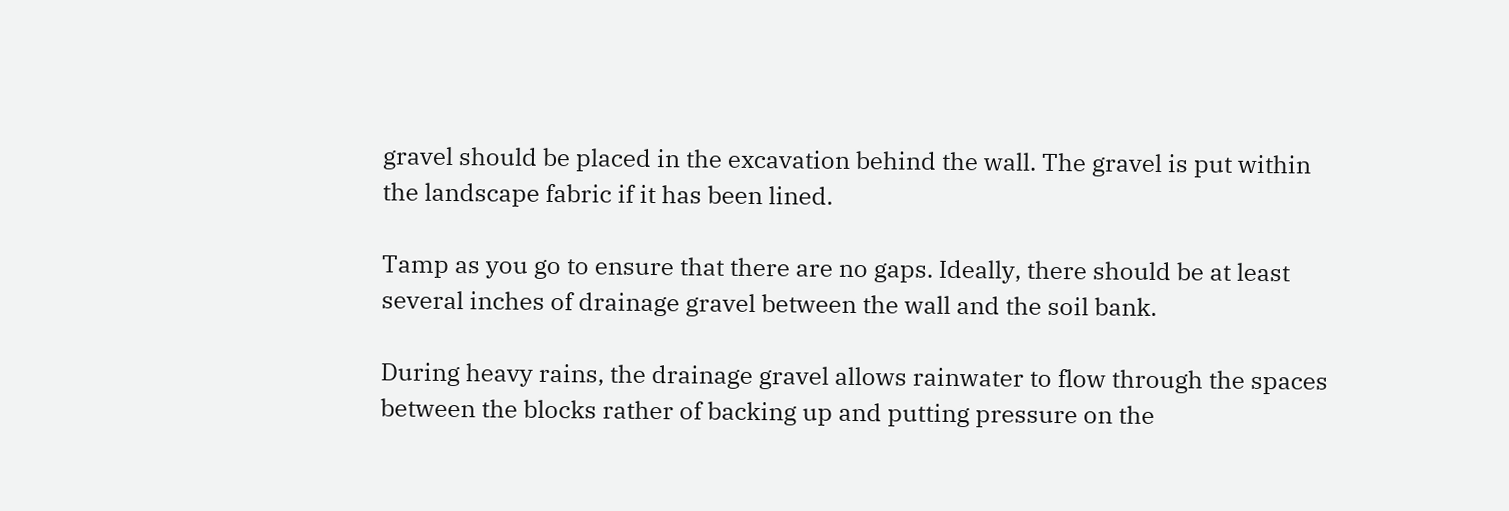gravel should be placed in the excavation behind the wall. The gravel is put within the landscape fabric if it has been lined.

Tamp as you go to ensure that there are no gaps. Ideally, there should be at least several inches of drainage gravel between the wall and the soil bank.

During heavy rains, the drainage gravel allows rainwater to flow through the spaces between the blocks rather of backing up and putting pressure on the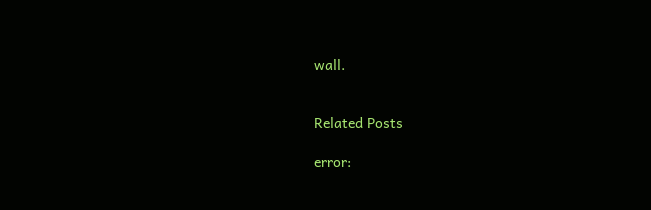wall.


Related Posts

error: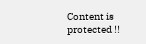Content is protected !!